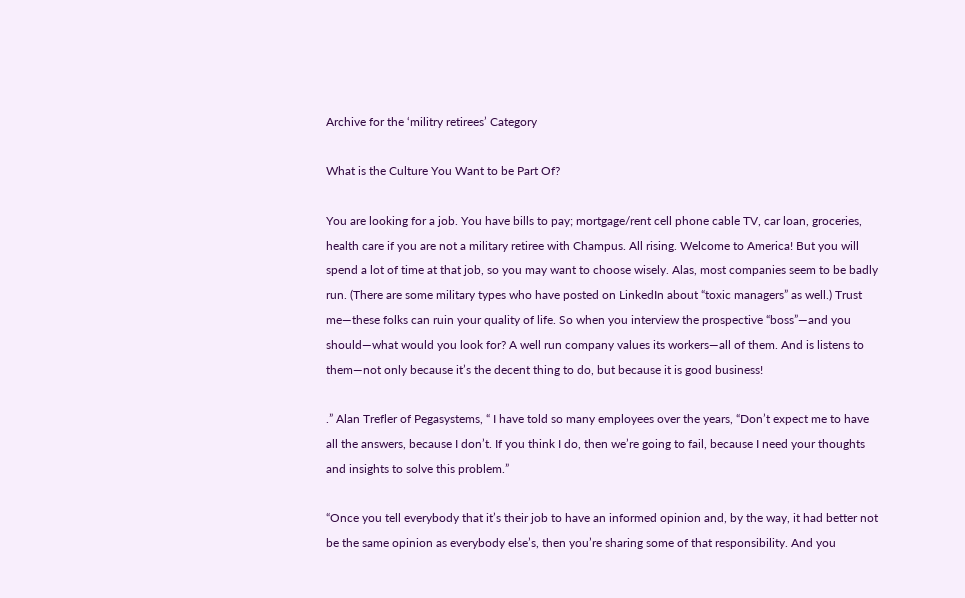Archive for the ‘militry retirees’ Category

What is the Culture You Want to be Part Of?

You are looking for a job. You have bills to pay; mortgage/rent cell phone cable TV, car loan, groceries, health care if you are not a military retiree with Champus. All rising. Welcome to America! But you will spend a lot of time at that job, so you may want to choose wisely. Alas, most companies seem to be badly run. (There are some military types who have posted on LinkedIn about “toxic managers” as well.) Trust me—these folks can ruin your quality of life. So when you interview the prospective “boss”—and you should—what would you look for? A well run company values its workers—all of them. And is listens to them—not only because it’s the decent thing to do, but because it is good business!

.” Alan Trefler of Pegasystems, “ I have told so many employees over the years, “Don’t expect me to have all the answers, because I don’t. If you think I do, then we’re going to fail, because I need your thoughts and insights to solve this problem.”

“Once you tell everybody that it’s their job to have an informed opinion and, by the way, it had better not be the same opinion as everybody else’s, then you’re sharing some of that responsibility. And you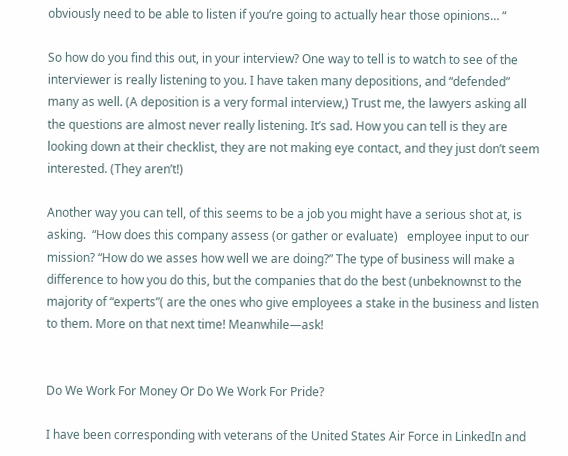obviously need to be able to listen if you’re going to actually hear those opinions… “

So how do you find this out, in your interview? One way to tell is to watch to see of the interviewer is really listening to you. I have taken many depositions, and “defended” many as well. (A deposition is a very formal interview,) Trust me, the lawyers asking all the questions are almost never really listening. It’s sad. How you can tell is they are looking down at their checklist, they are not making eye contact, and they just don’t seem interested. (They aren’t!)

Another way you can tell, of this seems to be a job you might have a serious shot at, is asking.  “How does this company assess (or gather or evaluate)   employee input to our mission? “How do we asses how well we are doing?” The type of business will make a difference to how you do this, but the companies that do the best (unbeknownst to the majority of “experts”( are the ones who give employees a stake in the business and listen to them. More on that next time! Meanwhile—ask!


Do We Work For Money Or Do We Work For Pride?

I have been corresponding with veterans of the United States Air Force in LinkedIn and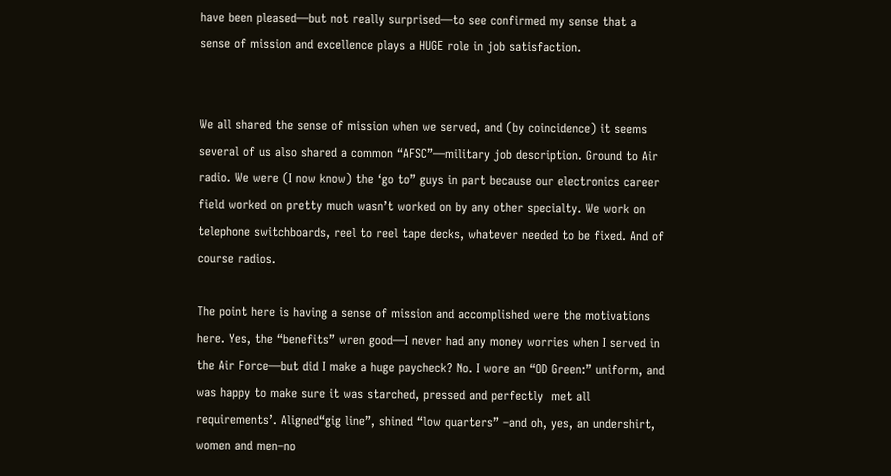have been pleased—but not really surprised—to see confirmed my sense that a sense of mission and excellence plays a HUGE role in job satisfaction.


We all shared the sense of mission when we served, and (by coincidence) it seems several of us also shared a common “AFSC”—military job description. Ground to Air radio. We were (I now know) the ‘go to” guys in part because our electronics career field worked on pretty much wasn’t worked on by any other specialty. We work on telephone switchboards, reel to reel tape decks, whatever needed to be fixed. And of course radios.

The point here is having a sense of mission and accomplished were the motivations here. Yes, the “benefits” wren good—I never had any money worries when I served in the Air Force—but did I make a huge paycheck? No. I wore an “OD Green:” uniform, and was happy to make sure it was starched, pressed and perfectly  met all requirements’. Aligned“gig line”, shined “low quarters” –and oh, yes, an undershirt, women and men–no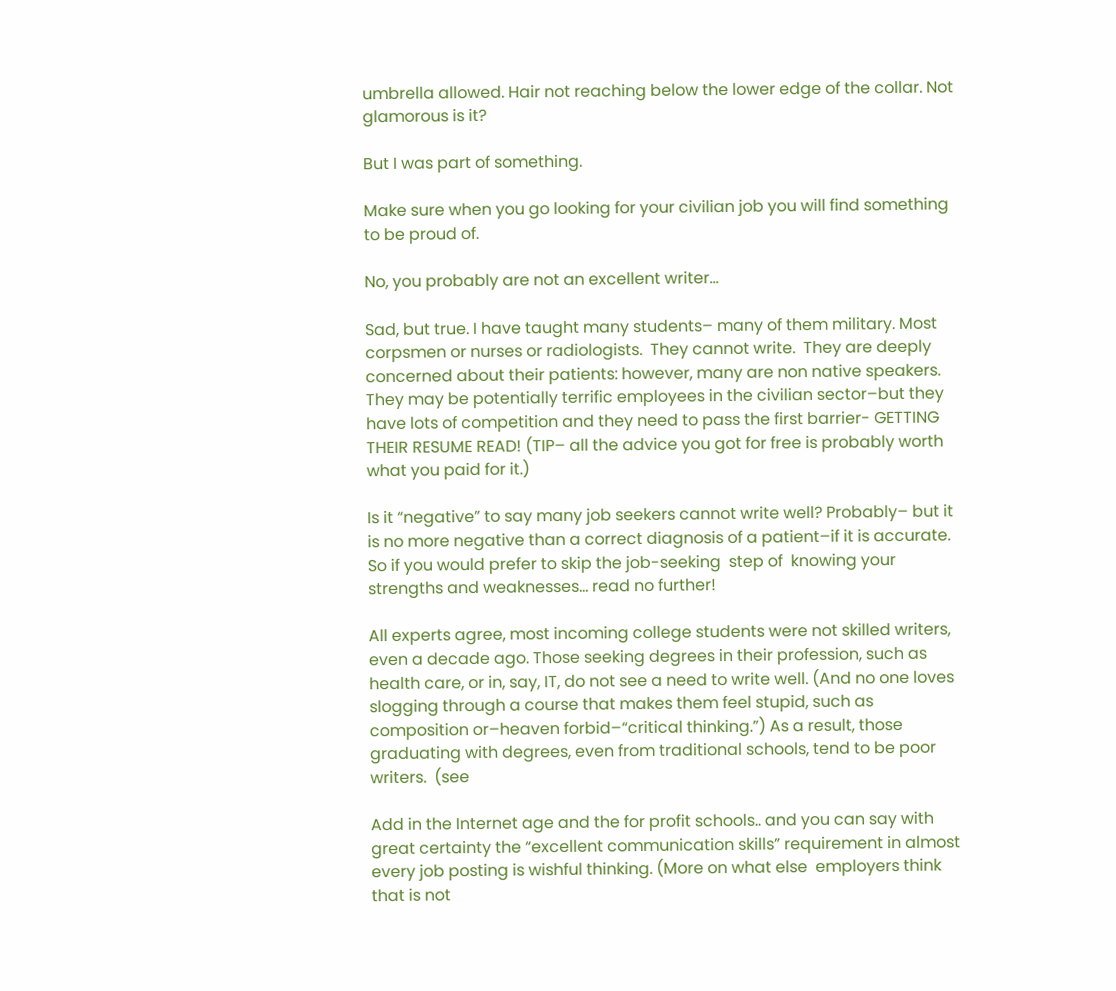umbrella allowed. Hair not reaching below the lower edge of the collar. Not glamorous is it?

But I was part of something.

Make sure when you go looking for your civilian job you will find something to be proud of.

No, you probably are not an excellent writer…

Sad, but true. I have taught many students– many of them military. Most corpsmen or nurses or radiologists.  They cannot write.  They are deeply concerned about their patients: however, many are non native speakers. They may be potentially terrific employees in the civilian sector–but they have lots of competition and they need to pass the first barrier- GETTING THEIR RESUME READ! (TIP– all the advice you got for free is probably worth what you paid for it.)

Is it “negative” to say many job seekers cannot write well? Probably– but it is no more negative than a correct diagnosis of a patient–if it is accurate. So if you would prefer to skip the job-seeking  step of  knowing your strengths and weaknesses… read no further!

All experts agree, most incoming college students were not skilled writers, even a decade ago. Those seeking degrees in their profession, such as health care, or in, say, IT, do not see a need to write well. (And no one loves slogging through a course that makes them feel stupid, such as composition or–heaven forbid–“critical thinking.”) As a result, those graduating with degrees, even from traditional schools, tend to be poor writers.  (see

Add in the Internet age and the for profit schools.. and you can say with great certainty the “excellent communication skills” requirement in almost every job posting is wishful thinking. (More on what else  employers think that is not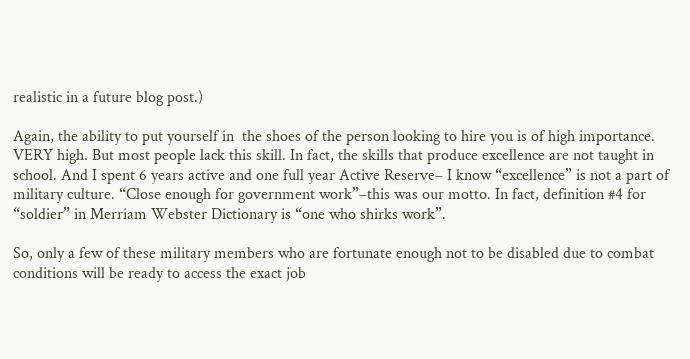realistic in a future blog post.)

Again, the ability to put yourself in  the shoes of the person looking to hire you is of high importance. VERY high. But most people lack this skill. In fact, the skills that produce excellence are not taught in school. And I spent 6 years active and one full year Active Reserve– I know “excellence” is not a part of  military culture. “Close enough for government work”–this was our motto. In fact, definition #4 for “soldier” in Merriam Webster Dictionary is “one who shirks work”.

So, only a few of these military members who are fortunate enough not to be disabled due to combat conditions will be ready to access the exact job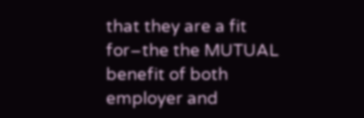that they are a fit for–the the MUTUAL benefit of both employer and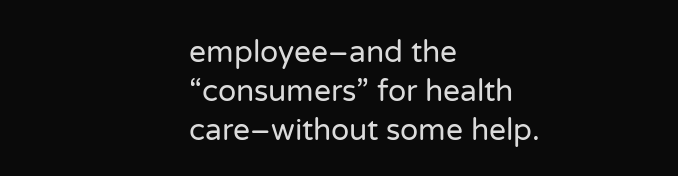employee–and the “consumers” for health care–without some help.